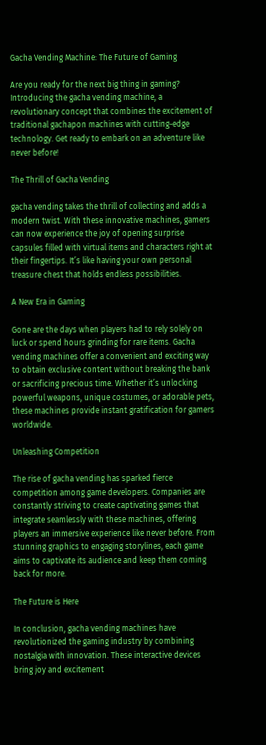Gacha Vending Machine: The Future of Gaming

Are you ready for the next big thing in gaming? Introducing the gacha vending machine, a revolutionary concept that combines the excitement of traditional gachapon machines with cutting-edge technology. Get ready to embark on an adventure like never before!

The Thrill of Gacha Vending

gacha vending takes the thrill of collecting and adds a modern twist. With these innovative machines, gamers can now experience the joy of opening surprise capsules filled with virtual items and characters right at their fingertips. It’s like having your own personal treasure chest that holds endless possibilities.

A New Era in Gaming

Gone are the days when players had to rely solely on luck or spend hours grinding for rare items. Gacha vending machines offer a convenient and exciting way to obtain exclusive content without breaking the bank or sacrificing precious time. Whether it’s unlocking powerful weapons, unique costumes, or adorable pets, these machines provide instant gratification for gamers worldwide.

Unleashing Competition

The rise of gacha vending has sparked fierce competition among game developers. Companies are constantly striving to create captivating games that integrate seamlessly with these machines, offering players an immersive experience like never before. From stunning graphics to engaging storylines, each game aims to captivate its audience and keep them coming back for more.

The Future is Here

In conclusion, gacha vending machines have revolutionized the gaming industry by combining nostalgia with innovation. These interactive devices bring joy and excitement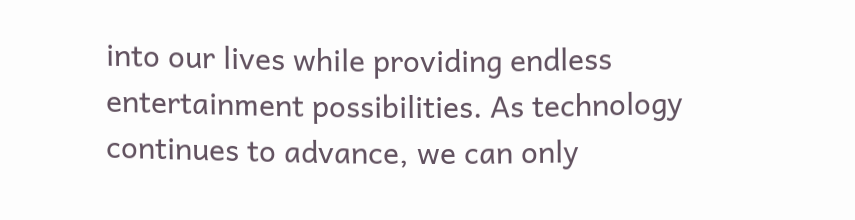into our lives while providing endless entertainment possibilities. As technology continues to advance, we can only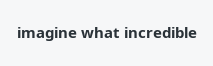imagine what incredible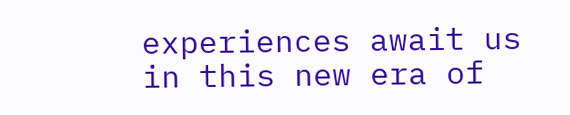experiences await us in this new era of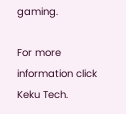gaming.

For more information click Keku Tech.